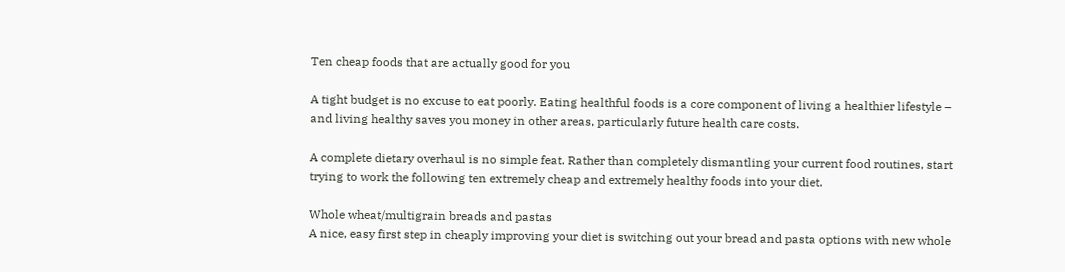Ten cheap foods that are actually good for you

A tight budget is no excuse to eat poorly. Eating healthful foods is a core component of living a healthier lifestyle – and living healthy saves you money in other areas, particularly future health care costs.

A complete dietary overhaul is no simple feat. Rather than completely dismantling your current food routines, start trying to work the following ten extremely cheap and extremely healthy foods into your diet.

Whole wheat/multigrain breads and pastas
A nice, easy first step in cheaply improving your diet is switching out your bread and pasta options with new whole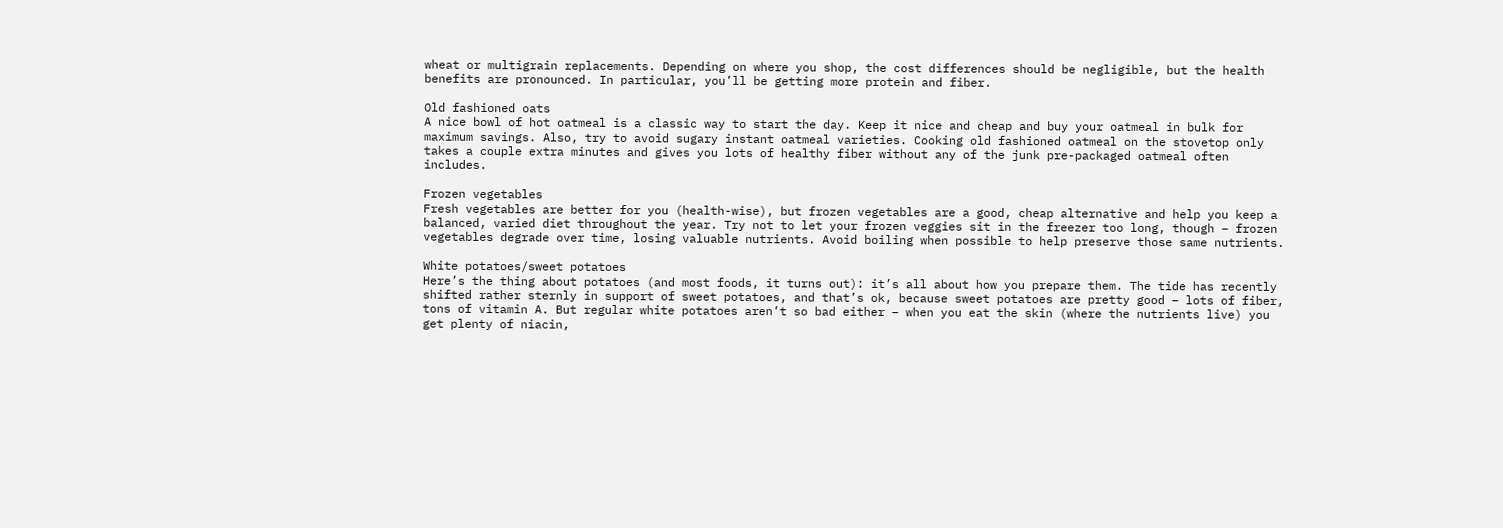wheat or multigrain replacements. Depending on where you shop, the cost differences should be negligible, but the health benefits are pronounced. In particular, you’ll be getting more protein and fiber.

Old fashioned oats
A nice bowl of hot oatmeal is a classic way to start the day. Keep it nice and cheap and buy your oatmeal in bulk for maximum savings. Also, try to avoid sugary instant oatmeal varieties. Cooking old fashioned oatmeal on the stovetop only takes a couple extra minutes and gives you lots of healthy fiber without any of the junk pre-packaged oatmeal often includes.

Frozen vegetables
Fresh vegetables are better for you (health-wise), but frozen vegetables are a good, cheap alternative and help you keep a balanced, varied diet throughout the year. Try not to let your frozen veggies sit in the freezer too long, though – frozen vegetables degrade over time, losing valuable nutrients. Avoid boiling when possible to help preserve those same nutrients.

White potatoes/sweet potatoes
Here’s the thing about potatoes (and most foods, it turns out): it’s all about how you prepare them. The tide has recently shifted rather sternly in support of sweet potatoes, and that’s ok, because sweet potatoes are pretty good – lots of fiber, tons of vitamin A. But regular white potatoes aren’t so bad either – when you eat the skin (where the nutrients live) you get plenty of niacin,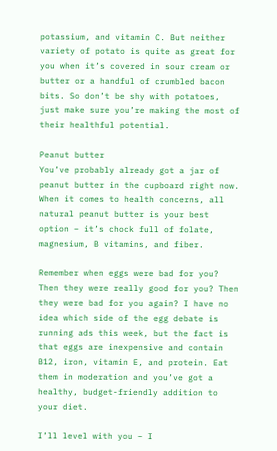potassium, and vitamin C. But neither variety of potato is quite as great for you when it’s covered in sour cream or butter or a handful of crumbled bacon bits. So don’t be shy with potatoes, just make sure you’re making the most of their healthful potential.

Peanut butter
You’ve probably already got a jar of peanut butter in the cupboard right now. When it comes to health concerns, all natural peanut butter is your best option – it’s chock full of folate, magnesium, B vitamins, and fiber.

Remember when eggs were bad for you? Then they were really good for you? Then they were bad for you again? I have no idea which side of the egg debate is running ads this week, but the fact is that eggs are inexpensive and contain B12, iron, vitamin E, and protein. Eat them in moderation and you’ve got a healthy, budget-friendly addition to your diet.

I’ll level with you – I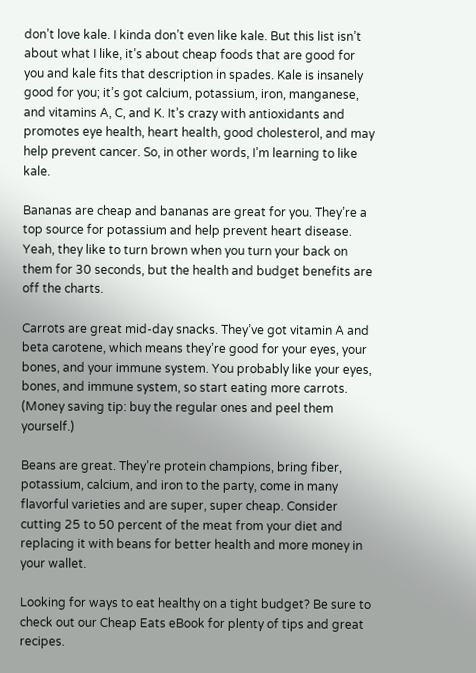don’t love kale. I kinda don’t even like kale. But this list isn’t about what I like, it’s about cheap foods that are good for you and kale fits that description in spades. Kale is insanely good for you; it’s got calcium, potassium, iron, manganese, and vitamins A, C, and K. It’s crazy with antioxidants and promotes eye health, heart health, good cholesterol, and may help prevent cancer. So, in other words, I’m learning to like kale.

Bananas are cheap and bananas are great for you. They’re a top source for potassium and help prevent heart disease. Yeah, they like to turn brown when you turn your back on them for 30 seconds, but the health and budget benefits are off the charts.

Carrots are great mid-day snacks. They’ve got vitamin A and beta carotene, which means they’re good for your eyes, your bones, and your immune system. You probably like your eyes, bones, and immune system, so start eating more carrots. (Money saving tip: buy the regular ones and peel them yourself.)

Beans are great. They’re protein champions, bring fiber, potassium, calcium, and iron to the party, come in many flavorful varieties and are super, super cheap. Consider cutting 25 to 50 percent of the meat from your diet and replacing it with beans for better health and more money in your wallet.

Looking for ways to eat healthy on a tight budget? Be sure to check out our Cheap Eats eBook for plenty of tips and great recipes.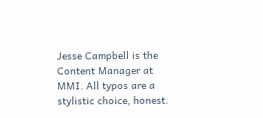Jesse Campbell is the Content Manager at MMI. All typos are a stylistic choice, honest.